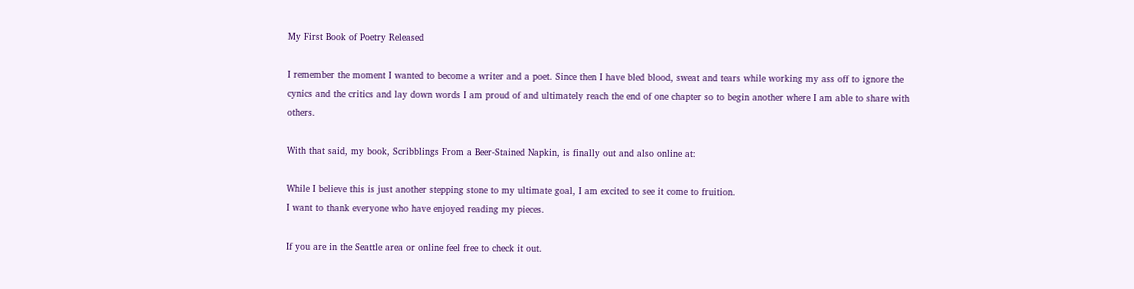My First Book of Poetry Released

I remember the moment I wanted to become a writer and a poet. Since then I have bled blood, sweat and tears while working my ass off to ignore the cynics and the critics and lay down words I am proud of and ultimately reach the end of one chapter so to begin another where I am able to share with others.

With that said, my book, Scribblings From a Beer-Stained Napkin, is finally out and also online at:

While I believe this is just another stepping stone to my ultimate goal, I am excited to see it come to fruition.
I want to thank everyone who have enjoyed reading my pieces.

If you are in the Seattle area or online feel free to check it out.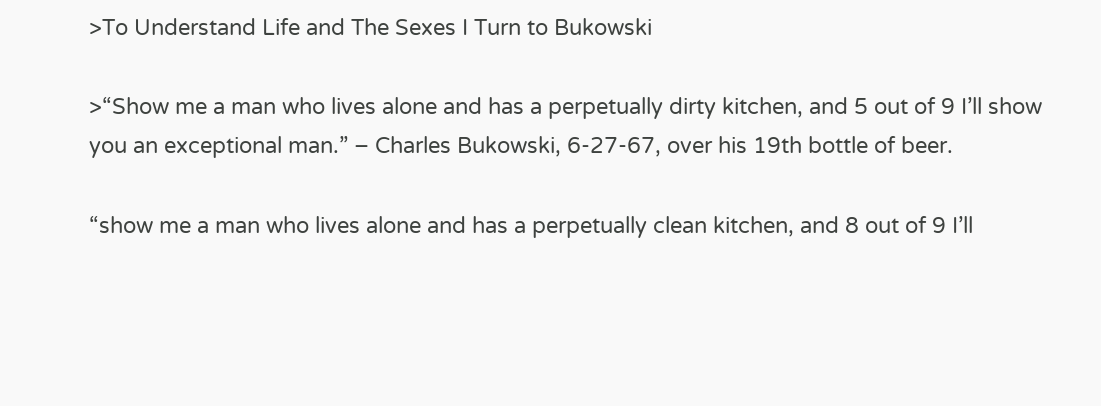>To Understand Life and The Sexes I Turn to Bukowski

>“Show me a man who lives alone and has a perpetually dirty kitchen, and 5 out of 9 I’ll show you an exceptional man.” – Charles Bukowski, 6-27-67, over his 19th bottle of beer.

“show me a man who lives alone and has a perpetually clean kitchen, and 8 out of 9 I’ll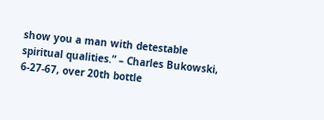show you a man with detestable spiritual qualities.” – Charles Bukowski, 6-27-67, over 20th bottle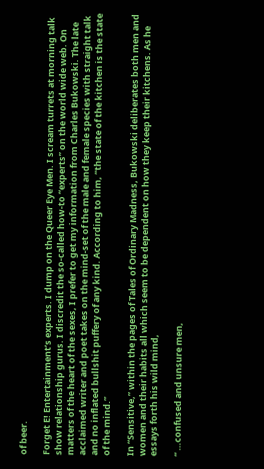of beer.

Forget E! Entertainment’s experts. I dump on the Queer Eye Men. I scream turrets at morning talk show relationship gurus. I discredit the so-called how-to “experts” on the world wide web. On matters of the heart of the sexes, I prefer to get my information from Charles Bukowski. The late acclaimed writer and poet takes on the mind-set of the male and female species with straight talk and no inflated bullshit puffery of any kind. According to him, “the state of the kitchen is the state of the mind.”

In “Sensitive,” within the pages of Tales of Ordinary Madness, Bukowski deliberates both men and women and their habits all which seem to be dependent on how they keep their kitchens. As he essays forth his wild mind,

“ …confused and unsure men,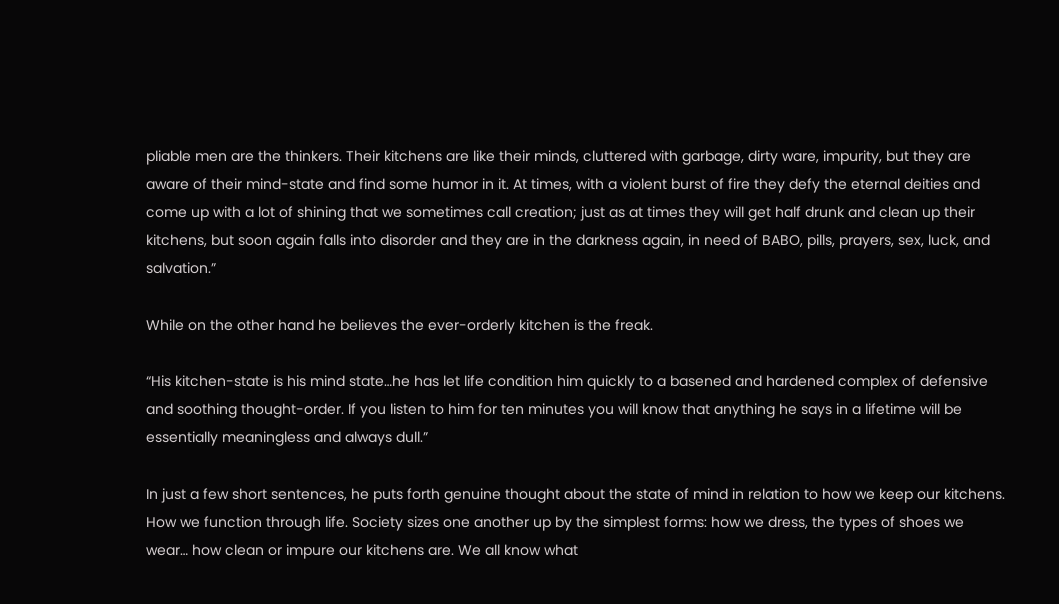pliable men are the thinkers. Their kitchens are like their minds, cluttered with garbage, dirty ware, impurity, but they are aware of their mind-state and find some humor in it. At times, with a violent burst of fire they defy the eternal deities and come up with a lot of shining that we sometimes call creation; just as at times they will get half drunk and clean up their kitchens, but soon again falls into disorder and they are in the darkness again, in need of BABO, pills, prayers, sex, luck, and salvation.”

While on the other hand he believes the ever-orderly kitchen is the freak.

“His kitchen-state is his mind state…he has let life condition him quickly to a basened and hardened complex of defensive and soothing thought-order. If you listen to him for ten minutes you will know that anything he says in a lifetime will be essentially meaningless and always dull.”

In just a few short sentences, he puts forth genuine thought about the state of mind in relation to how we keep our kitchens. How we function through life. Society sizes one another up by the simplest forms: how we dress, the types of shoes we wear… how clean or impure our kitchens are. We all know what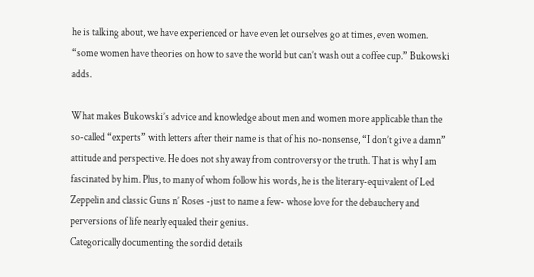he is talking about, we have experienced or have even let ourselves go at times, even women.
“some women have theories on how to save the world but can’t wash out a coffee cup.” Bukowski adds.

What makes Bukowski’s advice and knowledge about men and women more applicable than the so-called “experts” with letters after their name is that of his no-nonsense, “I don’t give a damn” attitude and perspective. He does not shy away from controversy or the truth. That is why I am fascinated by him. Plus, to many of whom follow his words, he is the literary-equivalent of Led Zeppelin and classic Guns n’ Roses -just to name a few- whose love for the debauchery and perversions of life nearly equaled their genius.
Categorically documenting the sordid details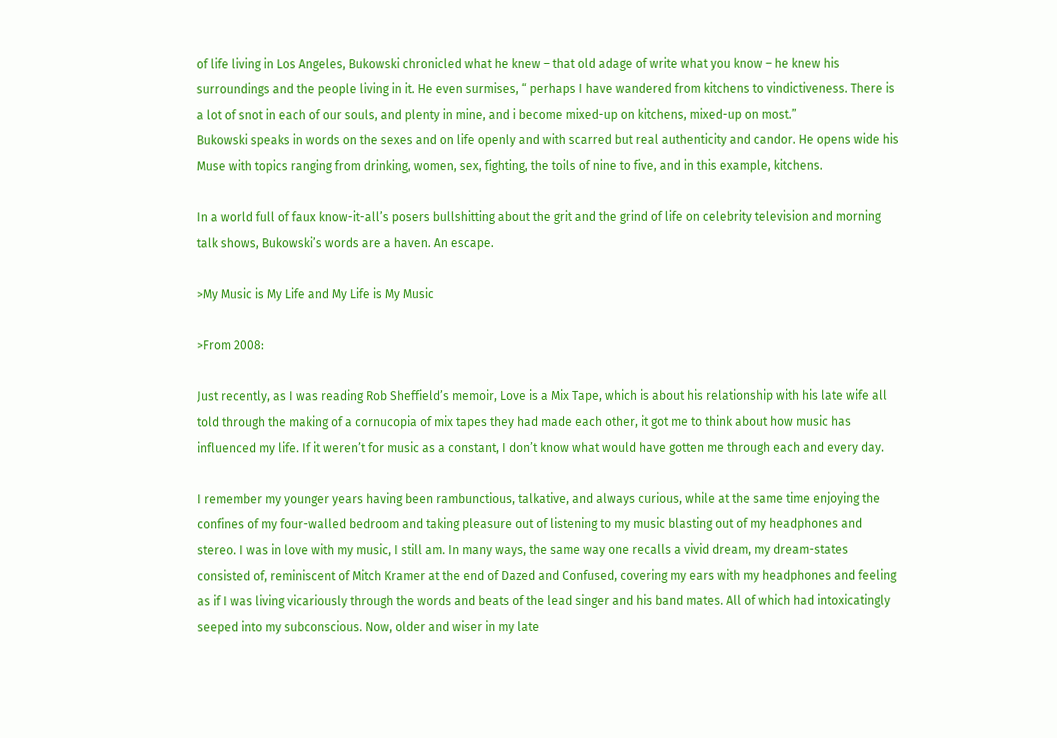of life living in Los Angeles, Bukowski chronicled what he knew – that old adage of write what you know – he knew his surroundings and the people living in it. He even surmises, “ perhaps I have wandered from kitchens to vindictiveness. There is a lot of snot in each of our souls, and plenty in mine, and i become mixed-up on kitchens, mixed-up on most.”
Bukowski speaks in words on the sexes and on life openly and with scarred but real authenticity and candor. He opens wide his Muse with topics ranging from drinking, women, sex, fighting, the toils of nine to five, and in this example, kitchens.

In a world full of faux know-it-all’s posers bullshitting about the grit and the grind of life on celebrity television and morning talk shows, Bukowski’s words are a haven. An escape.

>My Music is My Life and My Life is My Music

>From 2008:

Just recently, as I was reading Rob Sheffield’s memoir, Love is a Mix Tape, which is about his relationship with his late wife all told through the making of a cornucopia of mix tapes they had made each other, it got me to think about how music has influenced my life. If it weren’t for music as a constant, I don’t know what would have gotten me through each and every day.

I remember my younger years having been rambunctious, talkative, and always curious, while at the same time enjoying the confines of my four-walled bedroom and taking pleasure out of listening to my music blasting out of my headphones and stereo. I was in love with my music, I still am. In many ways, the same way one recalls a vivid dream, my dream-states consisted of, reminiscent of Mitch Kramer at the end of Dazed and Confused, covering my ears with my headphones and feeling as if I was living vicariously through the words and beats of the lead singer and his band mates. All of which had intoxicatingly seeped into my subconscious. Now, older and wiser in my late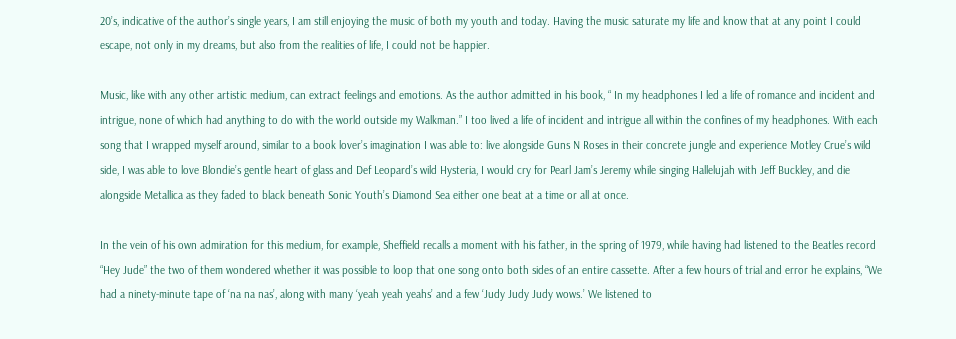20’s, indicative of the author’s single years, I am still enjoying the music of both my youth and today. Having the music saturate my life and know that at any point I could escape, not only in my dreams, but also from the realities of life, I could not be happier.

Music, like with any other artistic medium, can extract feelings and emotions. As the author admitted in his book, “ In my headphones I led a life of romance and incident and intrigue, none of which had anything to do with the world outside my Walkman.” I too lived a life of incident and intrigue all within the confines of my headphones. With each song that I wrapped myself around, similar to a book lover’s imagination I was able to: live alongside Guns N Roses in their concrete jungle and experience Motley Crue’s wild side, I was able to love Blondie’s gentle heart of glass and Def Leopard’s wild Hysteria, I would cry for Pearl Jam’s Jeremy while singing Hallelujah with Jeff Buckley, and die alongside Metallica as they faded to black beneath Sonic Youth’s Diamond Sea either one beat at a time or all at once.

In the vein of his own admiration for this medium, for example, Sheffield recalls a moment with his father, in the spring of 1979, while having had listened to the Beatles record “Hey Jude” the two of them wondered whether it was possible to loop that one song onto both sides of an entire cassette. After a few hours of trial and error he explains, “We had a ninety-minute tape of ‘na na nas’, along with many ‘yeah yeah yeahs’ and a few ‘Judy Judy Judy wows.’ We listened to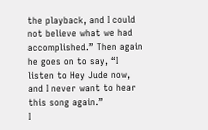the playback, and I could not believe what we had accomplished.” Then again he goes on to say, “I listen to Hey Jude now, and I never want to hear this song again.”
I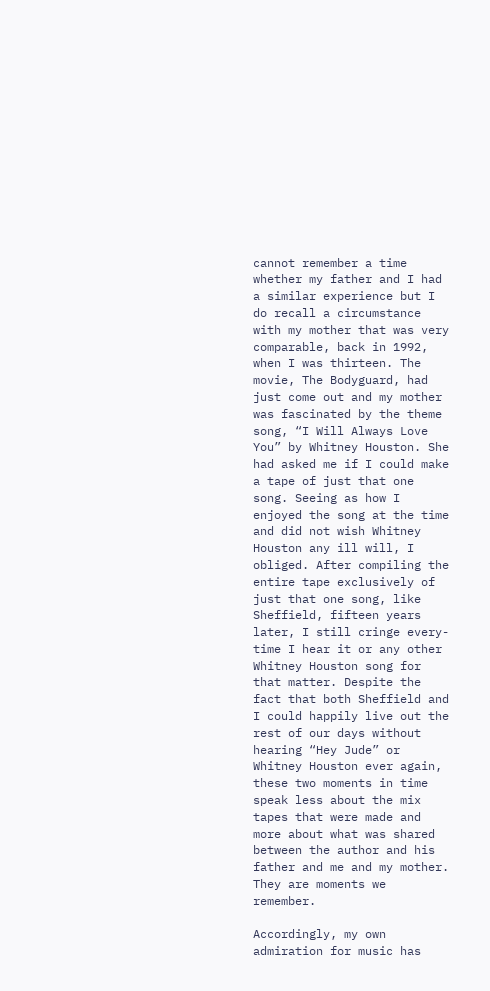cannot remember a time whether my father and I had a similar experience but I do recall a circumstance with my mother that was very comparable, back in 1992, when I was thirteen. The movie, The Bodyguard, had just come out and my mother was fascinated by the theme song, “I Will Always Love You” by Whitney Houston. She had asked me if I could make a tape of just that one song. Seeing as how I enjoyed the song at the time and did not wish Whitney Houston any ill will, I obliged. After compiling the entire tape exclusively of just that one song, like Sheffield, fifteen years later, I still cringe every-time I hear it or any other Whitney Houston song for that matter. Despite the fact that both Sheffield and I could happily live out the rest of our days without hearing “Hey Jude” or Whitney Houston ever again, these two moments in time speak less about the mix tapes that were made and more about what was shared between the author and his father and me and my mother. They are moments we remember.

Accordingly, my own admiration for music has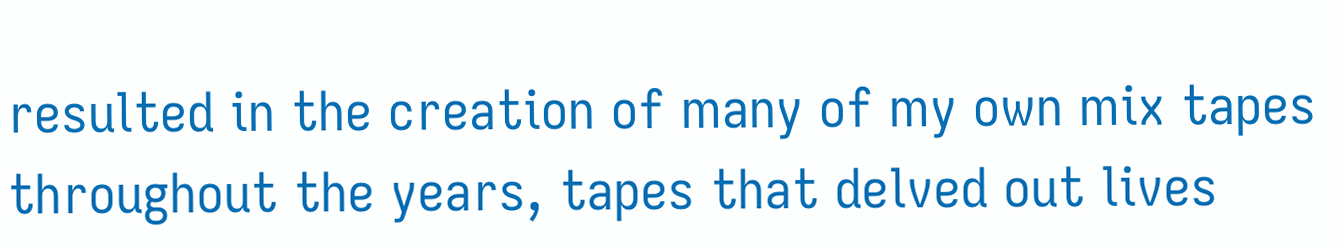resulted in the creation of many of my own mix tapes throughout the years, tapes that delved out lives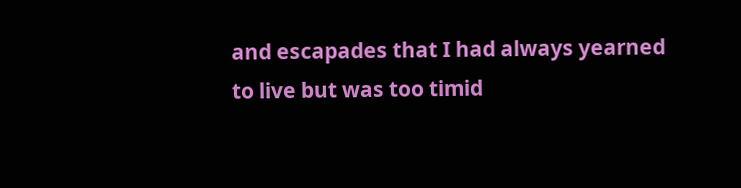and escapades that I had always yearned to live but was too timid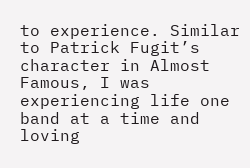to experience. Similar to Patrick Fugit’s character in Almost Famous, I was experiencing life one band at a time and loving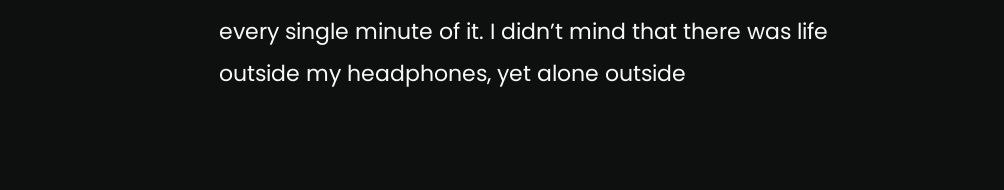every single minute of it. I didn’t mind that there was life outside my headphones, yet alone outside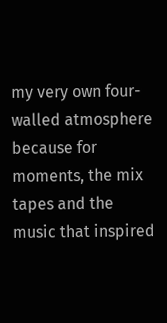my very own four-walled atmosphere because for moments, the mix tapes and the music that inspired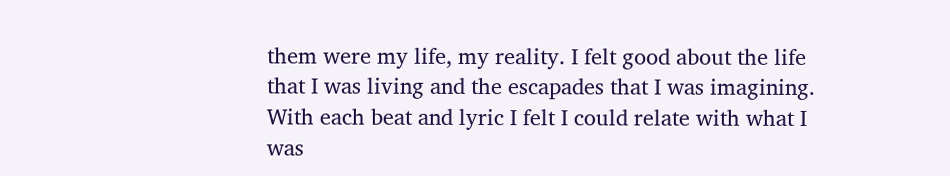them were my life, my reality. I felt good about the life that I was living and the escapades that I was imagining. With each beat and lyric I felt I could relate with what I was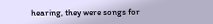hearing, they were songs for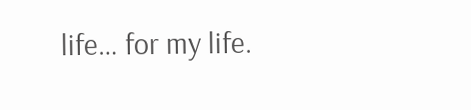life… for my life.